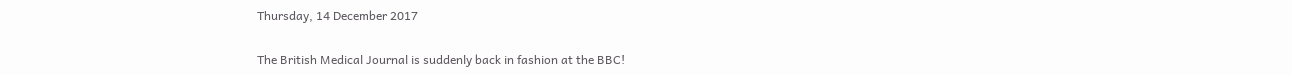Thursday, 14 December 2017

The British Medical Journal is suddenly back in fashion at the BBC!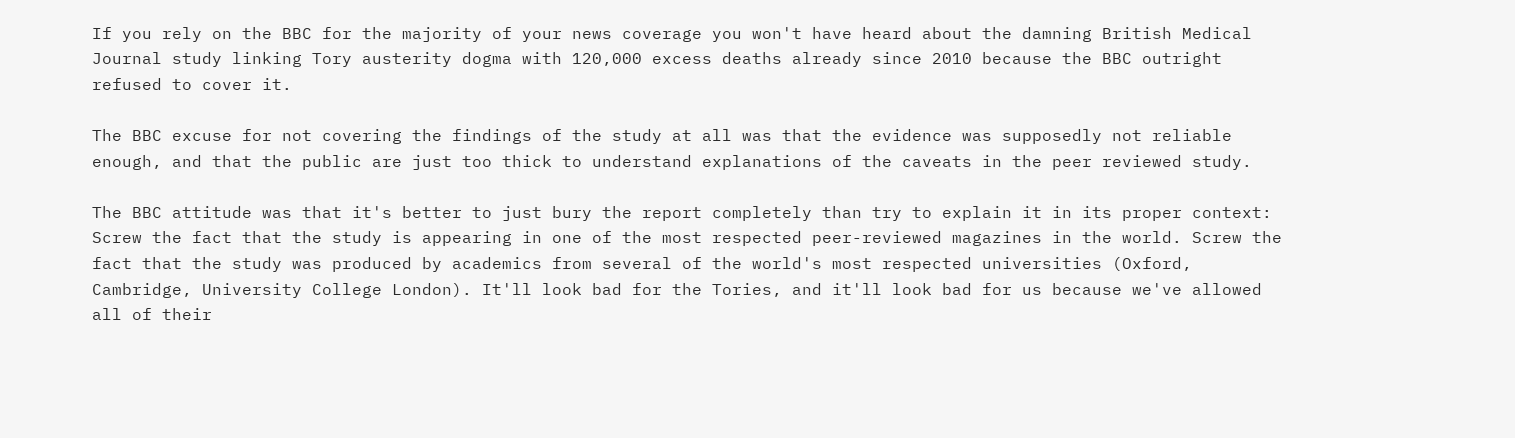If you rely on the BBC for the majority of your news coverage you won't have heard about the damning British Medical Journal study linking Tory austerity dogma with 120,000 excess deaths already since 2010 because the BBC outright refused to cover it.

The BBC excuse for not covering the findings of the study at all was that the evidence was supposedly not reliable enough, and that the public are just too thick to understand explanations of the caveats in the peer reviewed study.

The BBC attitude was that it's better to just bury the report completely than try to explain it in its proper context: Screw the fact that the study is appearing in one of the most respected peer-reviewed magazines in the world. Screw the fact that the study was produced by academics from several of the world's most respected universities (Oxford, Cambridge, University College London). It'll look bad for the Tories, and it'll look bad for us because we've allowed all of their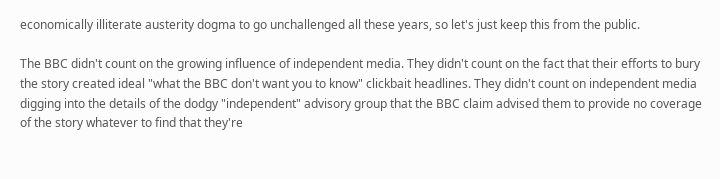economically illiterate austerity dogma to go unchallenged all these years, so let's just keep this from the public.

The BBC didn't count on the growing influence of independent media. They didn't count on the fact that their efforts to bury the story created ideal "what the BBC don't want you to know" clickbait headlines. They didn't count on independent media digging into the details of the dodgy "independent" advisory group that the BBC claim advised them to provide no coverage of the story whatever to find that they're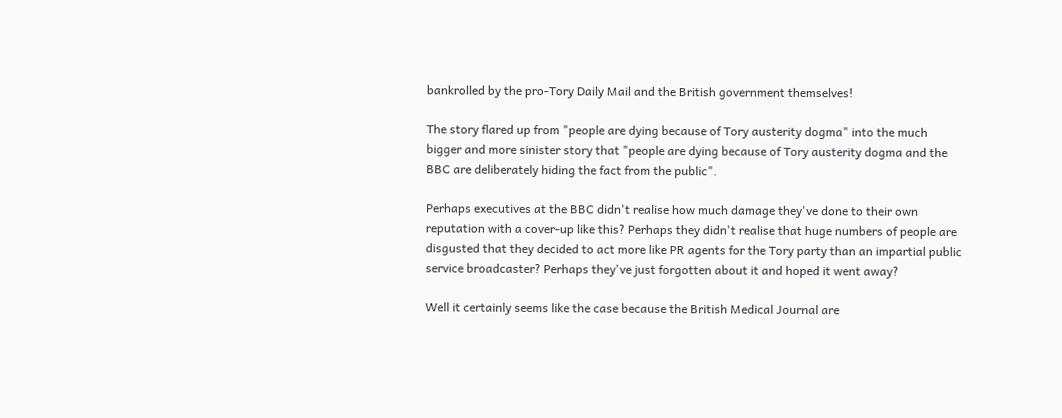bankrolled by the pro-Tory Daily Mail and the British government themselves!

The story flared up from "people are dying because of Tory austerity dogma" into the much bigger and more sinister story that "people are dying because of Tory austerity dogma and the BBC are deliberately hiding the fact from the public".

Perhaps executives at the BBC didn't realise how much damage they've done to their own reputation with a cover-up like this? Perhaps they didn't realise that huge numbers of people are disgusted that they decided to act more like PR agents for the Tory party than an impartial public service broadcaster? Perhaps they've just forgotten about it and hoped it went away?

Well it certainly seems like the case because the British Medical Journal are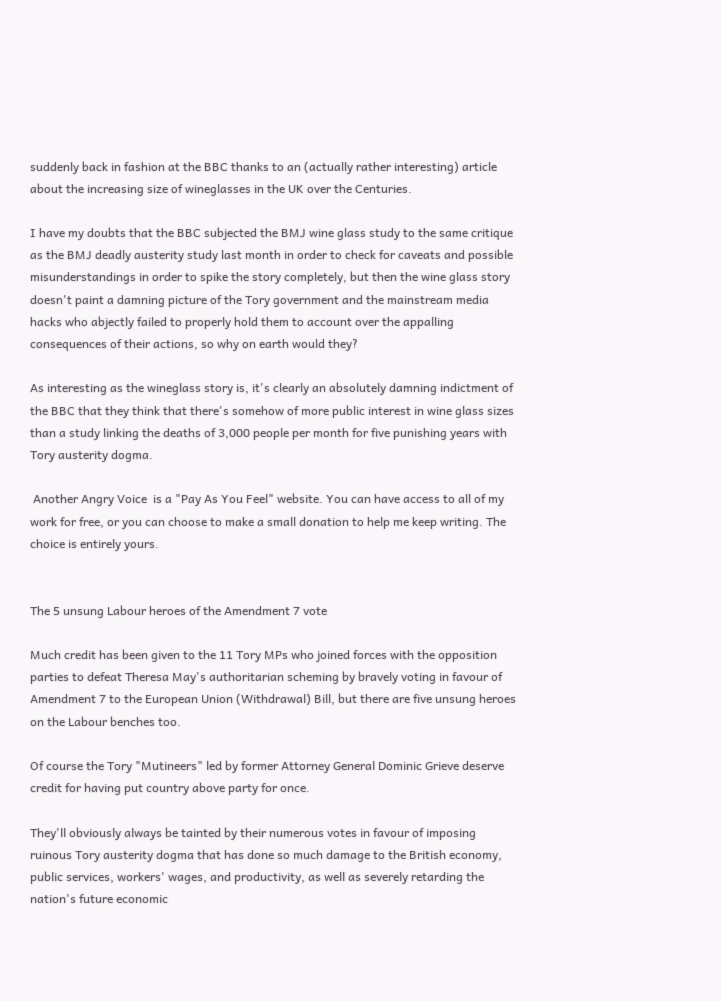suddenly back in fashion at the BBC thanks to an (actually rather interesting) article about the increasing size of wineglasses in the UK over the Centuries.

I have my doubts that the BBC subjected the BMJ wine glass study to the same critique as the BMJ deadly austerity study last month in order to check for caveats and possible misunderstandings in order to spike the story completely, but then the wine glass story doesn't paint a damning picture of the Tory government and the mainstream media hacks who abjectly failed to properly hold them to account over the appalling consequences of their actions, so why on earth would they?

As interesting as the wineglass story is, it's clearly an absolutely damning indictment of the BBC that they think that there's somehow of more public interest in wine glass sizes than a study linking the deaths of 3,000 people per month for five punishing years with Tory austerity dogma.

 Another Angry Voice  is a "Pay As You Feel" website. You can have access to all of my work for free, or you can choose to make a small donation to help me keep writing. The choice is entirely yours.


The 5 unsung Labour heroes of the Amendment 7 vote

Much credit has been given to the 11 Tory MPs who joined forces with the opposition parties to defeat Theresa May's authoritarian scheming by bravely voting in favour of Amendment 7 to the European Union (Withdrawal) Bill, but there are five unsung heroes on the Labour benches too.

Of course the Tory "Mutineers" led by former Attorney General Dominic Grieve deserve credit for having put country above party for once.

They'll obviously always be tainted by their numerous votes in favour of imposing ruinous Tory austerity dogma that has done so much damage to the British economy, public services, workers' wages, and productivity, as well as severely retarding the nation's future economic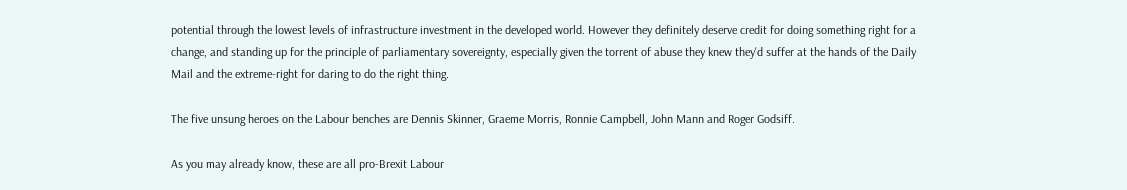potential through the lowest levels of infrastructure investment in the developed world. However they definitely deserve credit for doing something right for a change, and standing up for the principle of parliamentary sovereignty, especially given the torrent of abuse they knew they'd suffer at the hands of the Daily Mail and the extreme-right for daring to do the right thing.

The five unsung heroes on the Labour benches are Dennis Skinner, Graeme Morris, Ronnie Campbell, John Mann and Roger Godsiff.

As you may already know, these are all pro-Brexit Labour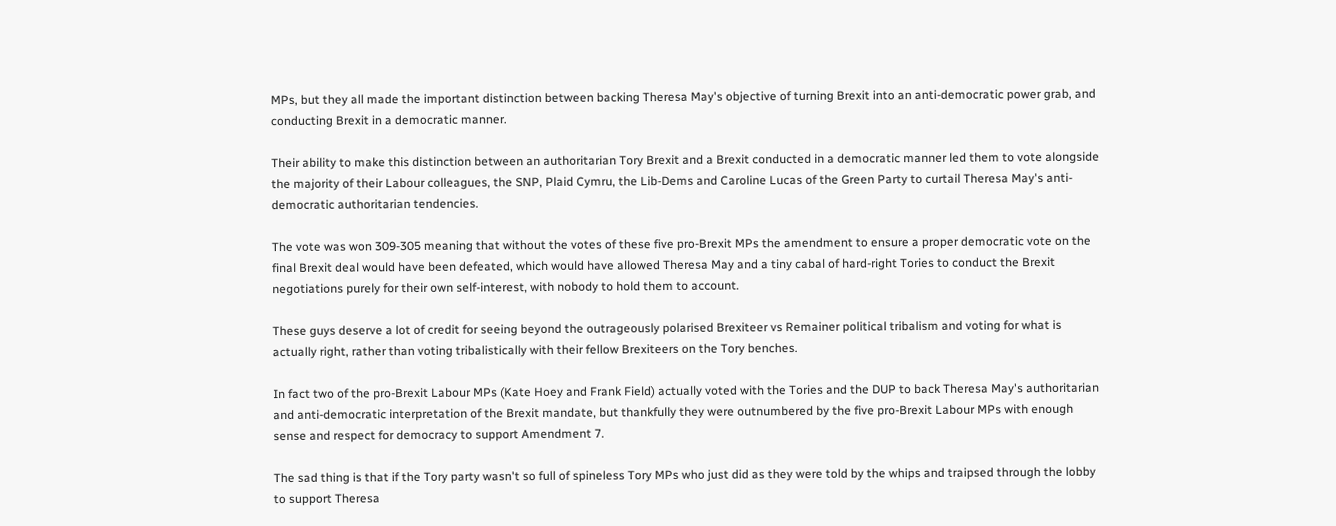MPs, but they all made the important distinction between backing Theresa May's objective of turning Brexit into an anti-democratic power grab, and conducting Brexit in a democratic manner.

Their ability to make this distinction between an authoritarian Tory Brexit and a Brexit conducted in a democratic manner led them to vote alongside the majority of their Labour colleagues, the SNP, Plaid Cymru, the Lib-Dems and Caroline Lucas of the Green Party to curtail Theresa May's anti-democratic authoritarian tendencies.

The vote was won 309-305 meaning that without the votes of these five pro-Brexit MPs the amendment to ensure a proper democratic vote on the final Brexit deal would have been defeated, which would have allowed Theresa May and a tiny cabal of hard-right Tories to conduct the Brexit negotiations purely for their own self-interest, with nobody to hold them to account.

These guys deserve a lot of credit for seeing beyond the outrageously polarised Brexiteer vs Remainer political tribalism and voting for what is actually right, rather than voting tribalistically with their fellow Brexiteers on the Tory benches.

In fact two of the pro-Brexit Labour MPs (Kate Hoey and Frank Field) actually voted with the Tories and the DUP to back Theresa May's authoritarian and anti-democratic interpretation of the Brexit mandate, but thankfully they were outnumbered by the five pro-Brexit Labour MPs with enough sense and respect for democracy to support Amendment 7.

The sad thing is that if the Tory party wasn't so full of spineless Tory MPs who just did as they were told by the whips and traipsed through the lobby to support Theresa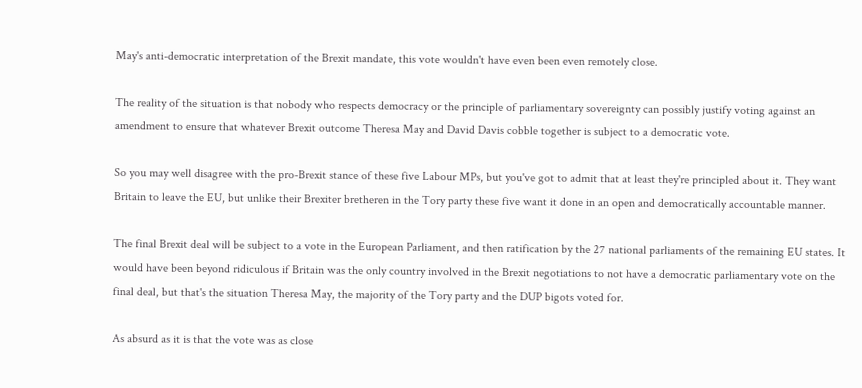May's anti-democratic interpretation of the Brexit mandate, this vote wouldn't have even been even remotely close.

The reality of the situation is that nobody who respects democracy or the principle of parliamentary sovereignty can possibly justify voting against an amendment to ensure that whatever Brexit outcome Theresa May and David Davis cobble together is subject to a democratic vote.

So you may well disagree with the pro-Brexit stance of these five Labour MPs, but you've got to admit that at least they're principled about it. They want Britain to leave the EU, but unlike their Brexiter bretheren in the Tory party these five want it done in an open and democratically accountable manner.

The final Brexit deal will be subject to a vote in the European Parliament, and then ratification by the 27 national parliaments of the remaining EU states. It would have been beyond ridiculous if Britain was the only country involved in the Brexit negotiations to not have a democratic parliamentary vote on the final deal, but that's the situation Theresa May, the majority of the Tory party and the DUP bigots voted for.

As absurd as it is that the vote was as close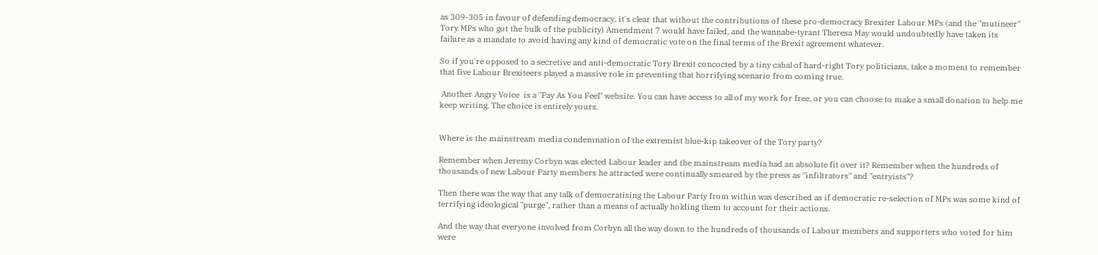as 309-305 in favour of defending democracy, it's clear that without the contributions of these pro-democracy Brexiter Labour MPs (and the "mutineer" Tory MPs who got the bulk of the publicity) Amendment 7 would have failed, and the wannabe-tyrant Theresa May would undoubtedly have taken its failure as a mandate to avoid having any kind of democratic vote on the final terms of the Brexit agreement whatever.

So if you're opposed to a secretive and anti-democratic Tory Brexit concocted by a tiny cabal of hard-right Tory politicians, take a moment to remember that five Labour Brexiteers played a massive role in preventing that horrifying scenario from coming true.

 Another Angry Voice  is a "Pay As You Feel" website. You can have access to all of my work for free, or you can choose to make a small donation to help me keep writing. The choice is entirely yours.


Where is the mainstream media condemnation of the extremist blue-kip takeover of the Tory party?

Remember when Jeremy Corbyn was elected Labour leader and the mainstream media had an absolute fit over it? Remember when the hundreds of thousands of new Labour Party members he attracted were continually smeared by the press as "infiltrators" and "entryists"?

Then there was the way that any talk of democratising the Labour Party from within was described as if democratic re-selection of MPs was some kind of terrifying ideological "purge", rather than a means of actually holding them to account for their actions.

And the way that everyone involved from Corbyn all the way down to the hundreds of thousands of Labour members and supporters who voted for him were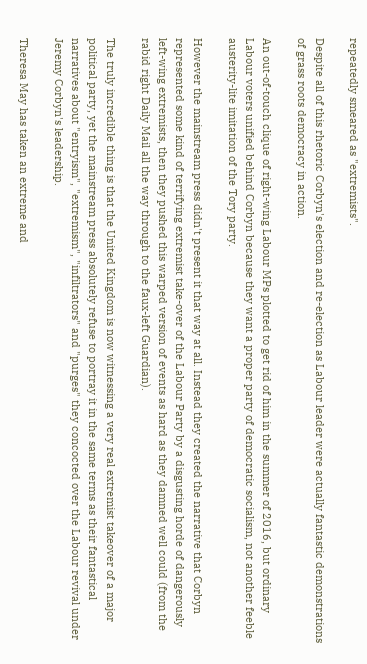repeatedly smeared as "extremists".

Despite all of this rhetoric Corbyn's election and re-election as Labour leader were actually fantastic demonstrations of grass roots democracy in action.

An out-of-touch clique of right-wing Labour MPs plotted to get rid of him in the summer of 2016, but ordinary Labour voters unified behind Corbyn because they want a proper party of democratic socialism, not another feeble austerity-lite imitation of the Tory party.

However the mainstream press didn't present it that way at all. Instead they created the narrative that Corbyn represented some kind of terrifying extremist take-over of the Labour Party by a disgusting horde of dangerously left-wing extremists, then they pushed this warped version of events as hard as they damned well could (from the rabid right Daily Mail all the way through to the faux-left Guardian).

The truly incredible thing is that the United Kingdom is now witnessing a very real extremist takeover of a major political party, yet the mainstream press absolutely refuse to portray it in the same terms as their fantastical narratives about "entryism", "extremism", "infiltrators" and "purges" they concocted over the Labour revival under Jeremy Corbyn's leadership.

Theresa May has taken an extreme and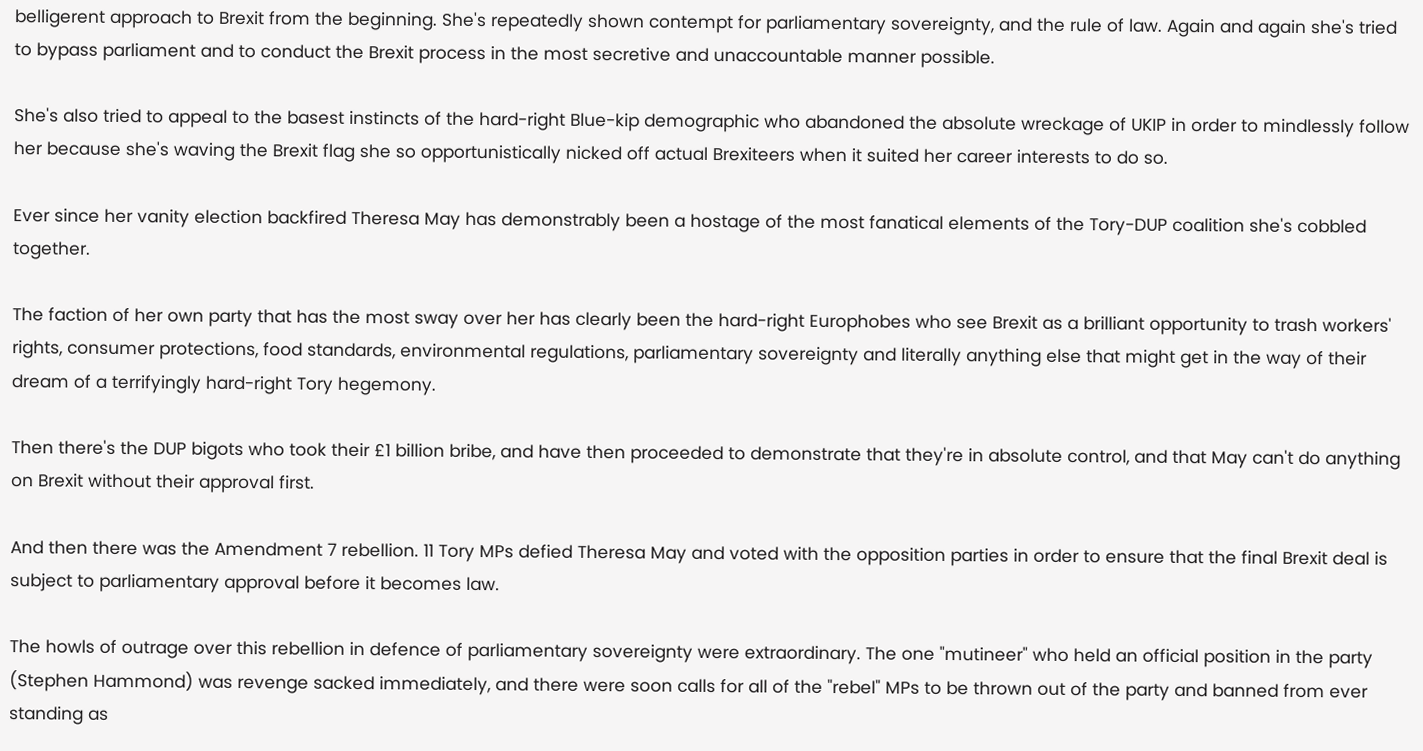belligerent approach to Brexit from the beginning. She's repeatedly shown contempt for parliamentary sovereignty, and the rule of law. Again and again she's tried to bypass parliament and to conduct the Brexit process in the most secretive and unaccountable manner possible.

She's also tried to appeal to the basest instincts of the hard-right Blue-kip demographic who abandoned the absolute wreckage of UKIP in order to mindlessly follow her because she's waving the Brexit flag she so opportunistically nicked off actual Brexiteers when it suited her career interests to do so.

Ever since her vanity election backfired Theresa May has demonstrably been a hostage of the most fanatical elements of the Tory-DUP coalition she's cobbled together.

The faction of her own party that has the most sway over her has clearly been the hard-right Europhobes who see Brexit as a brilliant opportunity to trash workers' rights, consumer protections, food standards, environmental regulations, parliamentary sovereignty and literally anything else that might get in the way of their dream of a terrifyingly hard-right Tory hegemony.

Then there's the DUP bigots who took their £1 billion bribe, and have then proceeded to demonstrate that they're in absolute control, and that May can't do anything on Brexit without their approval first.

And then there was the Amendment 7 rebellion. 11 Tory MPs defied Theresa May and voted with the opposition parties in order to ensure that the final Brexit deal is subject to parliamentary approval before it becomes law.

The howls of outrage over this rebellion in defence of parliamentary sovereignty were extraordinary. The one "mutineer" who held an official position in the party (Stephen Hammond) was revenge sacked immediately, and there were soon calls for all of the "rebel" MPs to be thrown out of the party and banned from ever standing as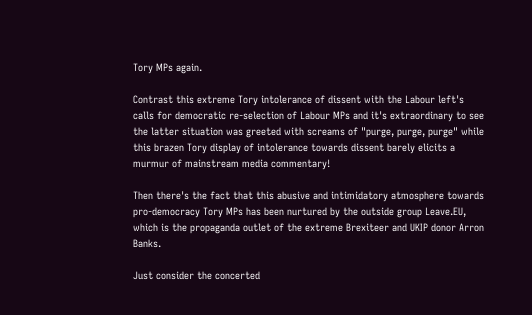Tory MPs again.

Contrast this extreme Tory intolerance of dissent with the Labour left's calls for democratic re-selection of Labour MPs and it's extraordinary to see the latter situation was greeted with screams of "purge, purge, purge" while this brazen Tory display of intolerance towards dissent barely elicits a murmur of mainstream media commentary!

Then there's the fact that this abusive and intimidatory atmosphere towards pro-democracy Tory MPs has been nurtured by the outside group Leave.EU, which is the propaganda outlet of the extreme Brexiteer and UKIP donor Arron Banks.

Just consider the concerted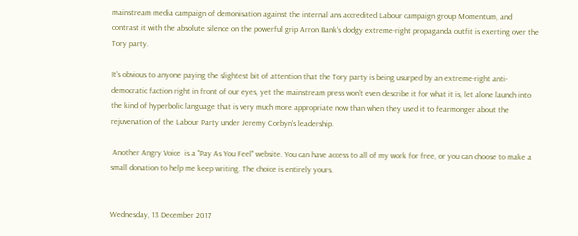mainstream media campaign of demonisation against the internal ans accredited Labour campaign group Momentum, and contrast it with the absolute silence on the powerful grip Arron Bank's dodgy extreme-right propaganda outfit is exerting over the Tory party.

It's obvious to anyone paying the slightest bit of attention that the Tory party is being usurped by an extreme-right anti-democratic faction right in front of our eyes, yet the mainstream press won't even describe it for what it is, let alone launch into the kind of hyperbolic language that is very much more appropriate now than when they used it to fearmonger about the rejuvenation of the Labour Party under Jeremy Corbyn's leadership.

 Another Angry Voice  is a "Pay As You Feel" website. You can have access to all of my work for free, or you can choose to make a small donation to help me keep writing. The choice is entirely yours.


Wednesday, 13 December 2017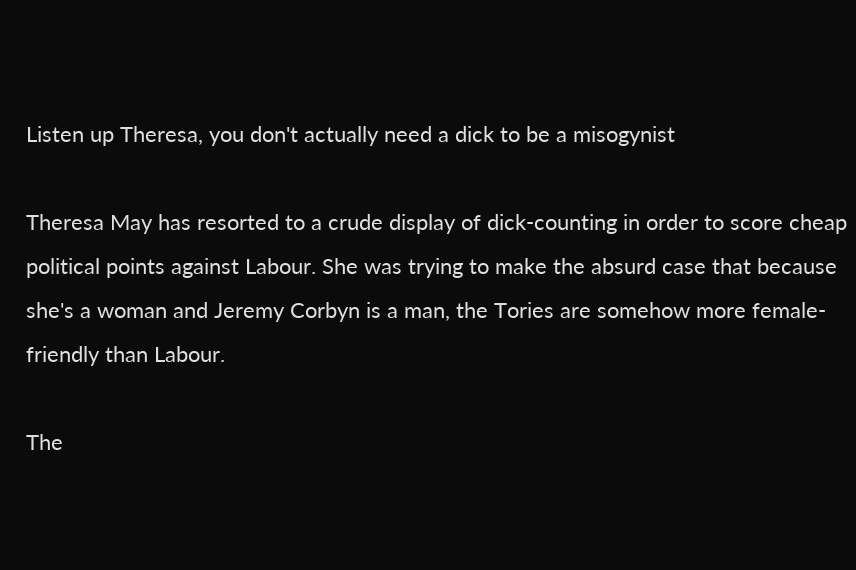Listen up Theresa, you don't actually need a dick to be a misogynist

Theresa May has resorted to a crude display of dick-counting in order to score cheap political points against Labour. She was trying to make the absurd case that because she's a woman and Jeremy Corbyn is a man, the Tories are somehow more female-friendly than Labour.

The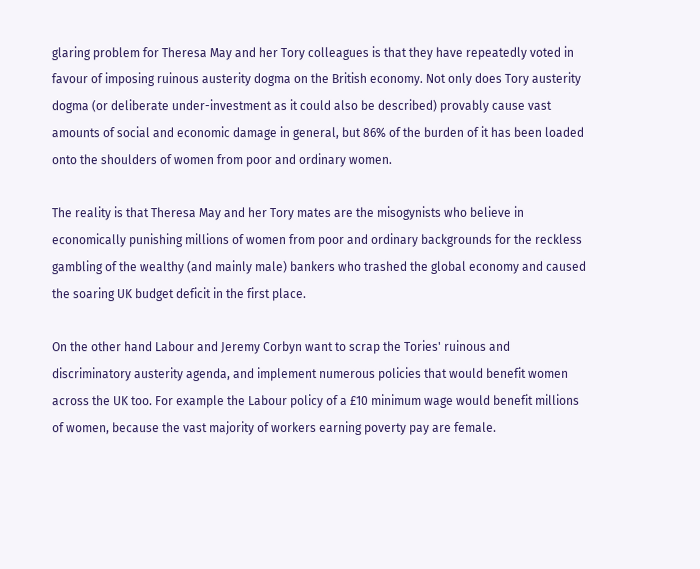glaring problem for Theresa May and her Tory colleagues is that they have repeatedly voted in favour of imposing ruinous austerity dogma on the British economy. Not only does Tory austerity dogma (or deliberate under-investment as it could also be described) provably cause vast amounts of social and economic damage in general, but 86% of the burden of it has been loaded onto the shoulders of women from poor and ordinary women.

The reality is that Theresa May and her Tory mates are the misogynists who believe in economically punishing millions of women from poor and ordinary backgrounds for the reckless gambling of the wealthy (and mainly male) bankers who trashed the global economy and caused the soaring UK budget deficit in the first place.

On the other hand Labour and Jeremy Corbyn want to scrap the Tories' ruinous and discriminatory austerity agenda, and implement numerous policies that would benefit women across the UK too. For example the Labour policy of a £10 minimum wage would benefit millions of women, because the vast majority of workers earning poverty pay are female.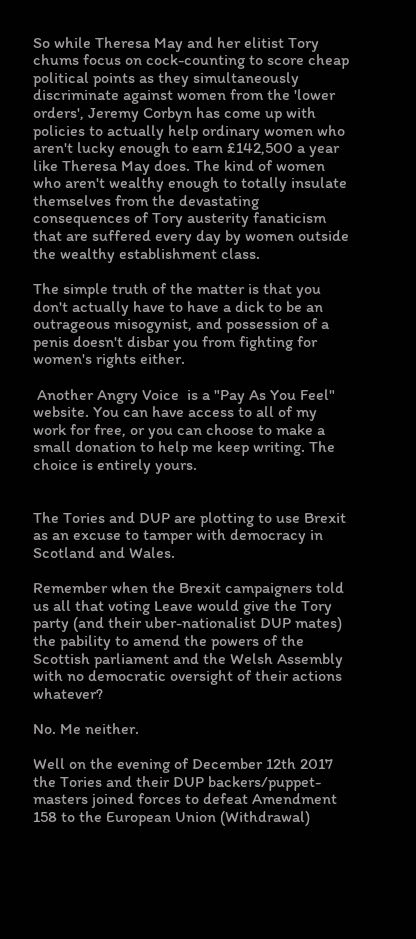So while Theresa May and her elitist Tory chums focus on cock-counting to score cheap political points as they simultaneously discriminate against women from the 'lower orders', Jeremy Corbyn has come up with policies to actually help ordinary women who aren't lucky enough to earn £142,500 a year like Theresa May does. The kind of women who aren't wealthy enough to totally insulate themselves from the devastating consequences of Tory austerity fanaticism that are suffered every day by women outside the wealthy establishment class.

The simple truth of the matter is that you don't actually have to have a dick to be an outrageous misogynist, and possession of a penis doesn't disbar you from fighting for women's rights either.

 Another Angry Voice  is a "Pay As You Feel" website. You can have access to all of my work for free, or you can choose to make a small donation to help me keep writing. The choice is entirely yours.


The Tories and DUP are plotting to use Brexit as an excuse to tamper with democracy in Scotland and Wales.

Remember when the Brexit campaigners told us all that voting Leave would give the Tory party (and their uber-nationalist DUP mates) the pability to amend the powers of the Scottish parliament and the Welsh Assembly with no democratic oversight of their actions whatever?

No. Me neither.

Well on the evening of December 12th 2017 the Tories and their DUP backers/puppet-masters joined forces to defeat Amendment 158 to the European Union (Withdrawal)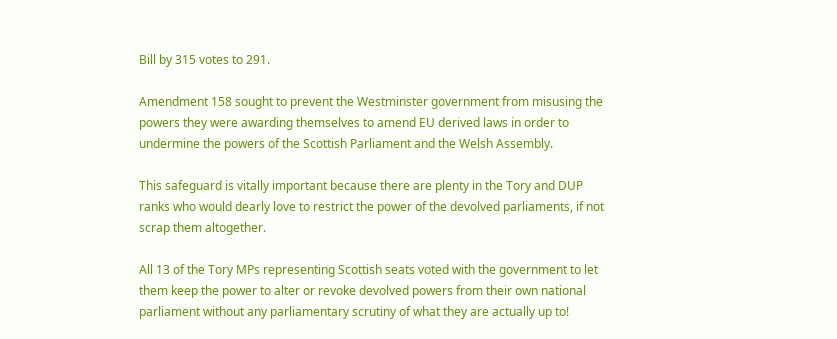Bill by 315 votes to 291.

Amendment 158 sought to prevent the Westminster government from misusing the powers they were awarding themselves to amend EU derived laws in order to undermine the powers of the Scottish Parliament and the Welsh Assembly.

This safeguard is vitally important because there are plenty in the Tory and DUP ranks who would dearly love to restrict the power of the devolved parliaments, if not scrap them altogether.

All 13 of the Tory MPs representing Scottish seats voted with the government to let them keep the power to alter or revoke devolved powers from their own national parliament without any parliamentary scrutiny of what they are actually up to!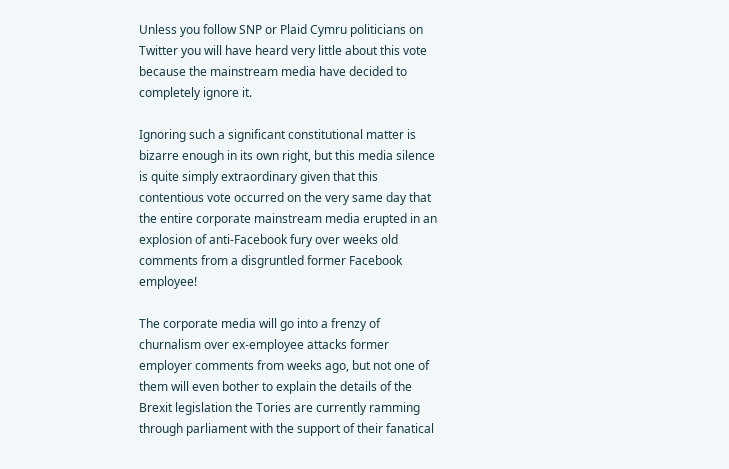Unless you follow SNP or Plaid Cymru politicians on Twitter you will have heard very little about this vote because the mainstream media have decided to completely ignore it.

Ignoring such a significant constitutional matter is bizarre enough in its own right, but this media silence is quite simply extraordinary given that this contentious vote occurred on the very same day that the entire corporate mainstream media erupted in an explosion of anti-Facebook fury over weeks old comments from a disgruntled former Facebook employee!

The corporate media will go into a frenzy of churnalism over ex-employee attacks former employer comments from weeks ago, but not one of them will even bother to explain the details of the Brexit legislation the Tories are currently ramming through parliament with the support of their fanatical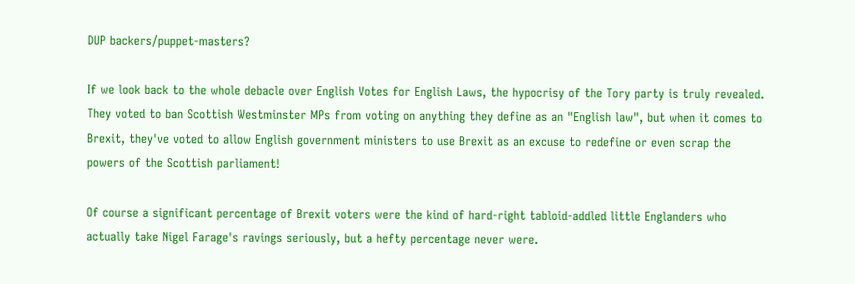DUP backers/puppet-masters?

If we look back to the whole debacle over English Votes for English Laws, the hypocrisy of the Tory party is truly revealed. They voted to ban Scottish Westminster MPs from voting on anything they define as an "English law", but when it comes to Brexit, they've voted to allow English government ministers to use Brexit as an excuse to redefine or even scrap the powers of the Scottish parliament!

Of course a significant percentage of Brexit voters were the kind of hard-right tabloid-addled little Englanders who actually take Nigel Farage's ravings seriously, but a hefty percentage never were.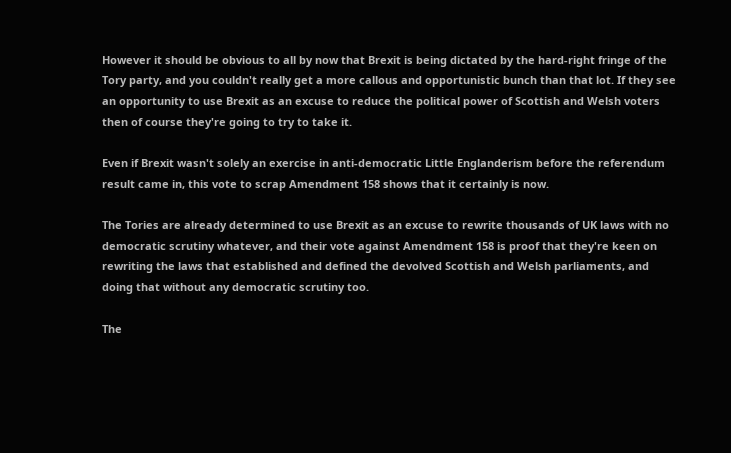However it should be obvious to all by now that Brexit is being dictated by the hard-right fringe of the Tory party, and you couldn't really get a more callous and opportunistic bunch than that lot. If they see an opportunity to use Brexit as an excuse to reduce the political power of Scottish and Welsh voters then of course they're going to try to take it.

Even if Brexit wasn't solely an exercise in anti-democratic Little Englanderism before the referendum result came in, this vote to scrap Amendment 158 shows that it certainly is now.

The Tories are already determined to use Brexit as an excuse to rewrite thousands of UK laws with no democratic scrutiny whatever, and their vote against Amendment 158 is proof that they're keen on rewriting the laws that established and defined the devolved Scottish and Welsh parliaments, and doing that without any democratic scrutiny too.

The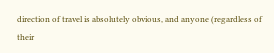direction of travel is absolutely obvious, and anyone (regardless of their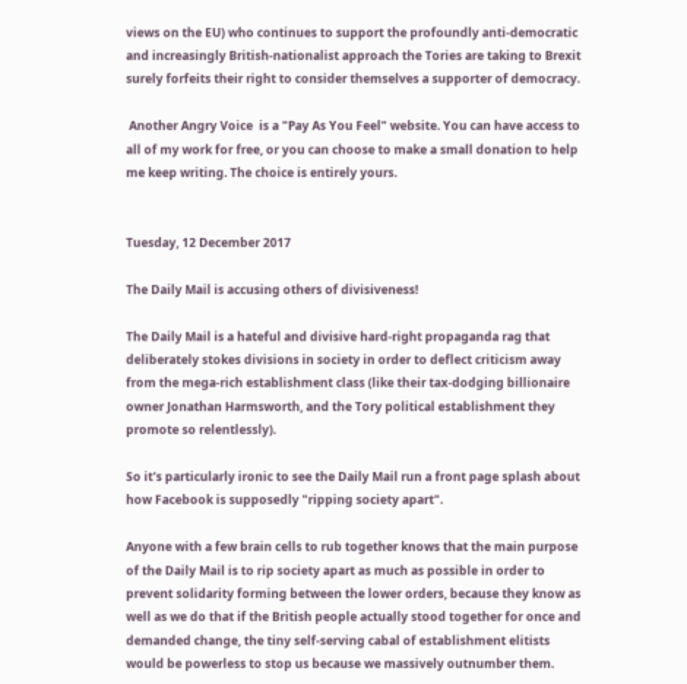views on the EU) who continues to support the profoundly anti-democratic and increasingly British-nationalist approach the Tories are taking to Brexit surely forfeits their right to consider themselves a supporter of democracy.

 Another Angry Voice  is a "Pay As You Feel" website. You can have access to all of my work for free, or you can choose to make a small donation to help me keep writing. The choice is entirely yours.


Tuesday, 12 December 2017

The Daily Mail is accusing others of divisiveness!

The Daily Mail is a hateful and divisive hard-right propaganda rag that deliberately stokes divisions in society in order to deflect criticism away from the mega-rich establishment class (like their tax-dodging billionaire owner Jonathan Harmsworth, and the Tory political establishment they promote so relentlessly).

So it's particularly ironic to see the Daily Mail run a front page splash about how Facebook is supposedly "ripping society apart".

Anyone with a few brain cells to rub together knows that the main purpose of the Daily Mail is to rip society apart as much as possible in order to prevent solidarity forming between the lower orders, because they know as well as we do that if the British people actually stood together for once and demanded change, the tiny self-serving cabal of establishment elitists would be powerless to stop us because we massively outnumber them.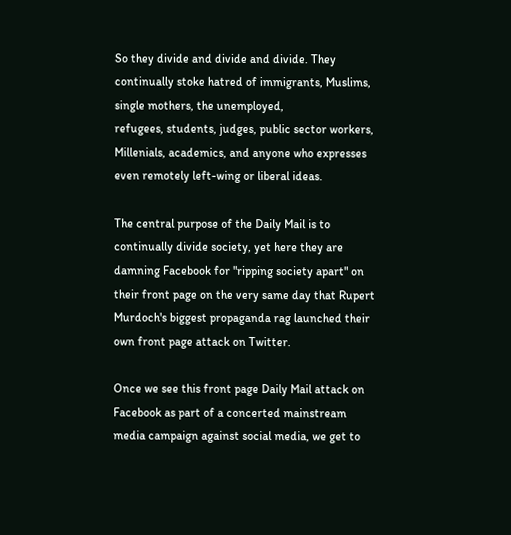So they divide and divide and divide. They continually stoke hatred of immigrants, Muslims, single mothers, the unemployed,
refugees, students, judges, public sector workers, Millenials, academics, and anyone who expresses even remotely left-wing or liberal ideas.

The central purpose of the Daily Mail is to continually divide society, yet here they are damning Facebook for "ripping society apart" on their front page on the very same day that Rupert Murdoch's biggest propaganda rag launched their own front page attack on Twitter.

Once we see this front page Daily Mail attack on Facebook as part of a concerted mainstream media campaign against social media, we get to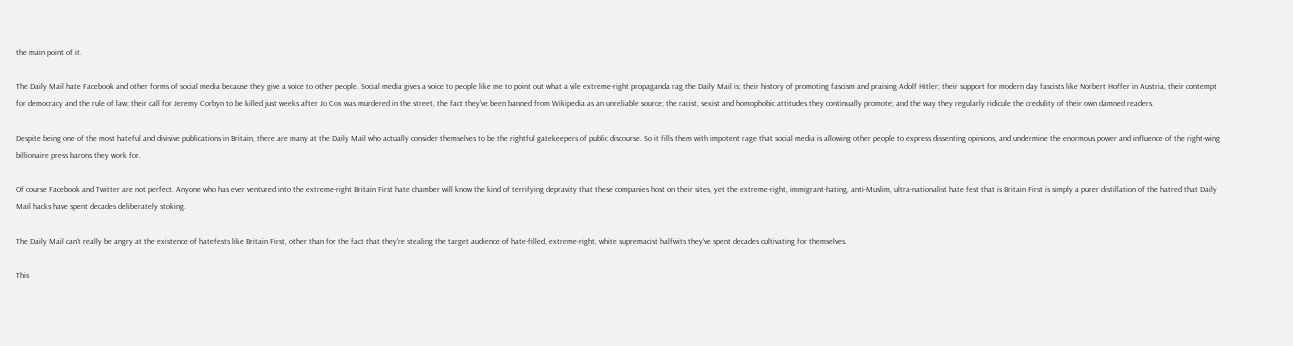the main point of it.

The Daily Mail hate Facebook and other forms of social media because they give a voice to other people. Social media gives a voice to people like me to point out what a vile extreme-right propaganda rag the Daily Mail is; their history of promoting fascism and praising Adolf Hitler; their support for modern day fascists like Norbert Hoffer in Austria, their contempt for democracy and the rule of law; their call for Jeremy Corbyn to be killed just weeks after Jo Cox was murdered in the street, the fact they've been banned from Wikipedia as an unreliable source; the racist, sexist and homophobic attitudes they continually promote; and the way they regularly ridicule the credulity of their own damned readers.

Despite being one of the most hateful and divisive publications in Britain, there are many at the Daily Mail who actually consider themselves to be the rightful gatekeepers of public discourse. So it fills them with impotent rage that social media is allowing other people to express dissenting opinions, and undermine the enormous power and influence of the right-wing billionaire press barons they work for.

Of course Facebook and Twitter are not perfect. Anyone who has ever ventured into the extreme-right Britain First hate chamber will know the kind of terrifying depravity that these companies host on their sites, yet the extreme-right, immigrant-hating, anti-Muslim, ultra-nationalist hate fest that is Britain First is simply a purer distillation of the hatred that Daily Mail hacks have spent decades deliberately stoking.

The Daily Mail can't really be angry at the existence of hatefests like Britain First, other than for the fact that they're stealing the target audience of hate-filled, extreme-right, white supremacist halfwits they've spent decades cultivating for themselves.

This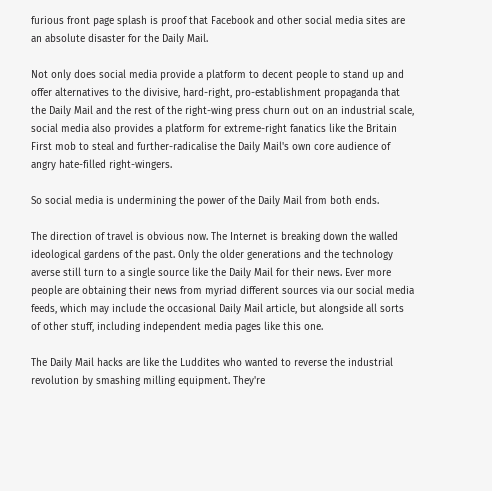furious front page splash is proof that Facebook and other social media sites are an absolute disaster for the Daily Mail.

Not only does social media provide a platform to decent people to stand up and offer alternatives to the divisive, hard-right, pro-establishment propaganda that the Daily Mail and the rest of the right-wing press churn out on an industrial scale, social media also provides a platform for extreme-right fanatics like the Britain First mob to steal and further-radicalise the Daily Mail's own core audience of angry hate-filled right-wingers.

So social media is undermining the power of the Daily Mail from both ends.

The direction of travel is obvious now. The Internet is breaking down the walled ideological gardens of the past. Only the older generations and the technology averse still turn to a single source like the Daily Mail for their news. Ever more people are obtaining their news from myriad different sources via our social media feeds, which may include the occasional Daily Mail article, but alongside all sorts of other stuff, including independent media pages like this one.

The Daily Mail hacks are like the Luddites who wanted to reverse the industrial revolution by smashing milling equipment. They're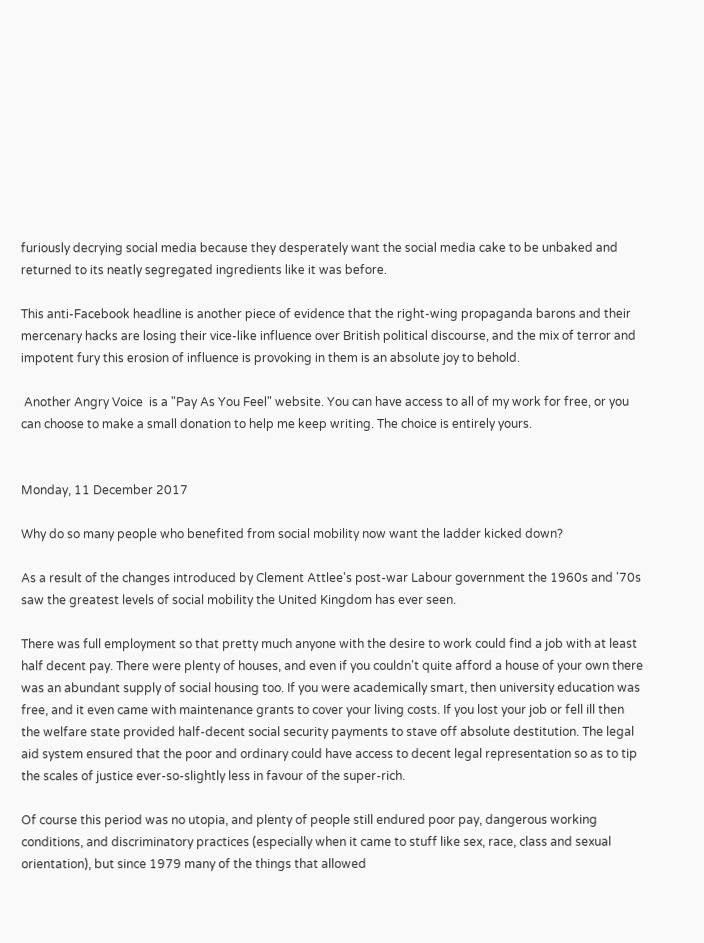furiously decrying social media because they desperately want the social media cake to be unbaked and returned to its neatly segregated ingredients like it was before.

This anti-Facebook headline is another piece of evidence that the right-wing propaganda barons and their mercenary hacks are losing their vice-like influence over British political discourse, and the mix of terror and impotent fury this erosion of influence is provoking in them is an absolute joy to behold.

 Another Angry Voice  is a "Pay As You Feel" website. You can have access to all of my work for free, or you can choose to make a small donation to help me keep writing. The choice is entirely yours.


Monday, 11 December 2017

Why do so many people who benefited from social mobility now want the ladder kicked down?

As a result of the changes introduced by Clement Attlee's post-war Labour government the 1960s and '70s saw the greatest levels of social mobility the United Kingdom has ever seen.

There was full employment so that pretty much anyone with the desire to work could find a job with at least half decent pay. There were plenty of houses, and even if you couldn't quite afford a house of your own there was an abundant supply of social housing too. If you were academically smart, then university education was free, and it even came with maintenance grants to cover your living costs. If you lost your job or fell ill then the welfare state provided half-decent social security payments to stave off absolute destitution. The legal aid system ensured that the poor and ordinary could have access to decent legal representation so as to tip the scales of justice ever-so-slightly less in favour of the super-rich.

Of course this period was no utopia, and plenty of people still endured poor pay, dangerous working conditions, and discriminatory practices (especially when it came to stuff like sex, race, class and sexual orientation), but since 1979 many of the things that allowed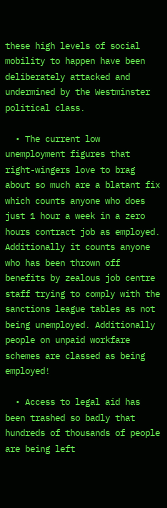these high levels of social mobility to happen have been deliberately attacked and undermined by the Westminster political class.

  • The current low unemployment figures that right-wingers love to brag about so much are a blatant fix which counts anyone who does just 1 hour a week in a zero hours contract job as employed. Additionally it counts anyone who has been thrown off benefits by zealous job centre staff trying to comply with the sanctions league tables as not being unemployed. Additionally people on unpaid workfare schemes are classed as being employed!

  • Access to legal aid has been trashed so badly that hundreds of thousands of people are being left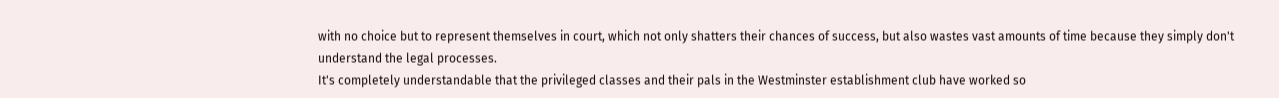with no choice but to represent themselves in court, which not only shatters their chances of success, but also wastes vast amounts of time because they simply don't understand the legal processes.
It's completely understandable that the privileged classes and their pals in the Westminster establishment club have worked so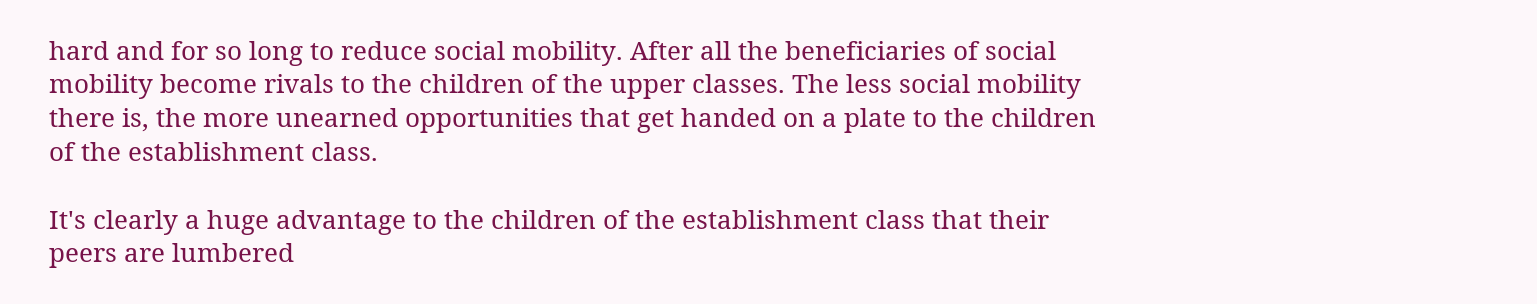hard and for so long to reduce social mobility. After all the beneficiaries of social mobility become rivals to the children of the upper classes. The less social mobility there is, the more unearned opportunities that get handed on a plate to the children of the establishment class.

It's clearly a huge advantage to the children of the establishment class that their peers are lumbered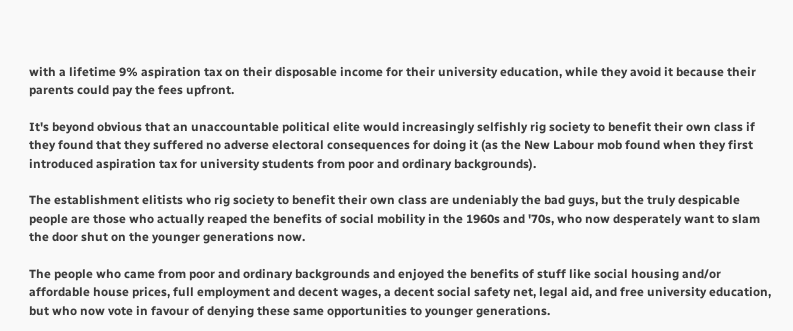with a lifetime 9% aspiration tax on their disposable income for their university education, while they avoid it because their parents could pay the fees upfront.

It's beyond obvious that an unaccountable political elite would increasingly selfishly rig society to benefit their own class if they found that they suffered no adverse electoral consequences for doing it (as the New Labour mob found when they first introduced aspiration tax for university students from poor and ordinary backgrounds).

The establishment elitists who rig society to benefit their own class are undeniably the bad guys, but the truly despicable people are those who actually reaped the benefits of social mobility in the 1960s and '70s, who now desperately want to slam the door shut on the younger generations now.

The people who came from poor and ordinary backgrounds and enjoyed the benefits of stuff like social housing and/or affordable house prices, full employment and decent wages, a decent social safety net, legal aid, and free university education, but who now vote in favour of denying these same opportunities to younger generations.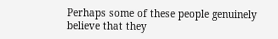Perhaps some of these people genuinely believe that they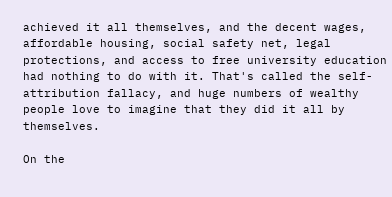achieved it all themselves, and the decent wages, affordable housing, social safety net, legal protections, and access to free university education had nothing to do with it. That's called the self-attribution fallacy, and huge numbers of wealthy people love to imagine that they did it all by themselves.

On the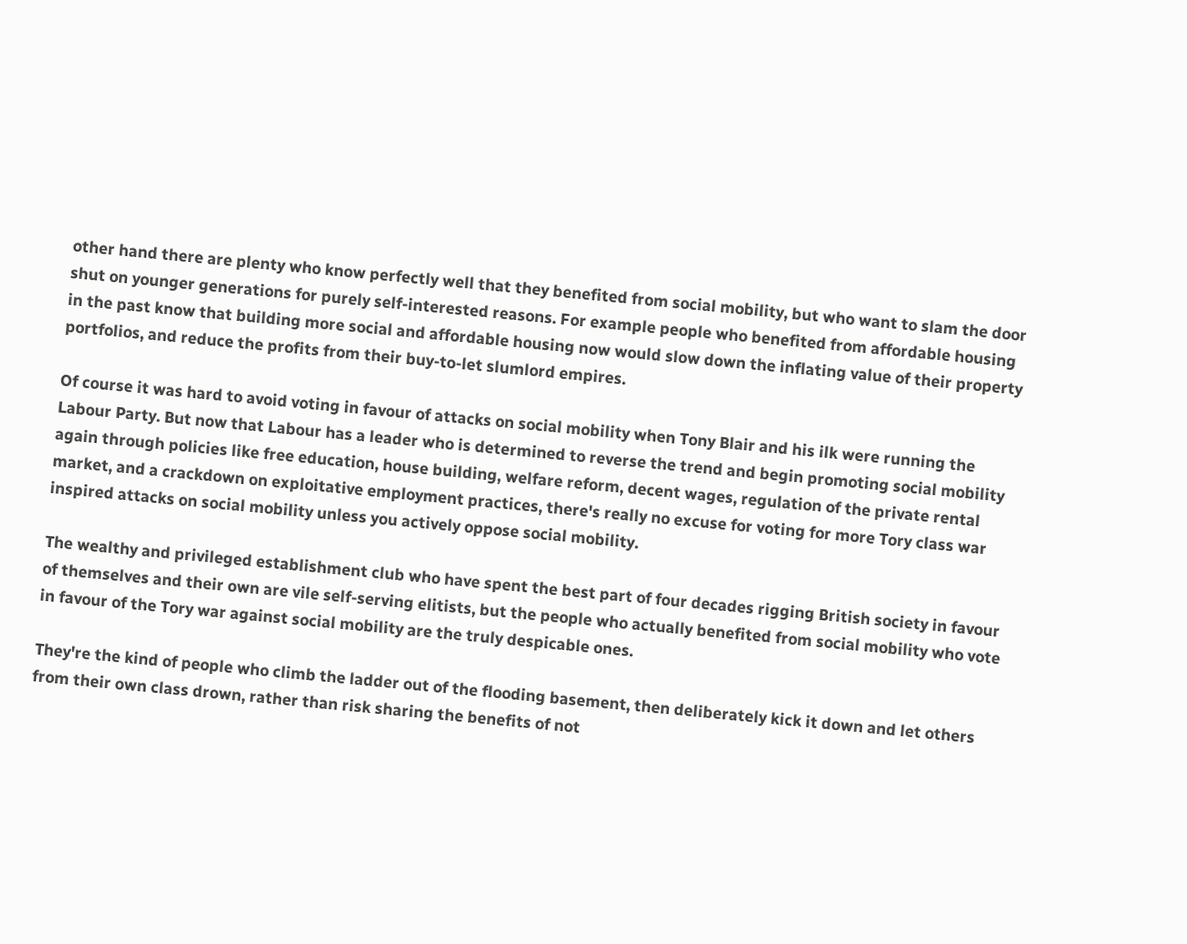other hand there are plenty who know perfectly well that they benefited from social mobility, but who want to slam the door shut on younger generations for purely self-interested reasons. For example people who benefited from affordable housing in the past know that building more social and affordable housing now would slow down the inflating value of their property portfolios, and reduce the profits from their buy-to-let slumlord empires.

Of course it was hard to avoid voting in favour of attacks on social mobility when Tony Blair and his ilk were running the Labour Party. But now that Labour has a leader who is determined to reverse the trend and begin promoting social mobility again through policies like free education, house building, welfare reform, decent wages, regulation of the private rental market, and a crackdown on exploitative employment practices, there's really no excuse for voting for more Tory class war inspired attacks on social mobility unless you actively oppose social mobility.

The wealthy and privileged establishment club who have spent the best part of four decades rigging British society in favour of themselves and their own are vile self-serving elitists, but the people who actually benefited from social mobility who vote in favour of the Tory war against social mobility are the truly despicable ones.

They're the kind of people who climb the ladder out of the flooding basement, then deliberately kick it down and let others from their own class drown, rather than risk sharing the benefits of not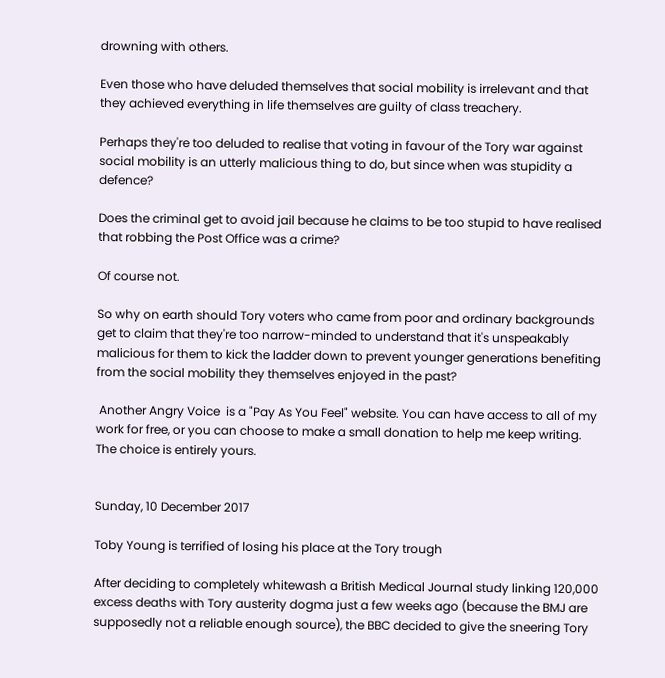drowning with others.

Even those who have deluded themselves that social mobility is irrelevant and that they achieved everything in life themselves are guilty of class treachery.

Perhaps they're too deluded to realise that voting in favour of the Tory war against social mobility is an utterly malicious thing to do, but since when was stupidity a defence?

Does the criminal get to avoid jail because he claims to be too stupid to have realised that robbing the Post Office was a crime?

Of course not.

So why on earth should Tory voters who came from poor and ordinary backgrounds get to claim that they're too narrow-minded to understand that it's unspeakably malicious for them to kick the ladder down to prevent younger generations benefiting from the social mobility they themselves enjoyed in the past?

 Another Angry Voice  is a "Pay As You Feel" website. You can have access to all of my work for free, or you can choose to make a small donation to help me keep writing. The choice is entirely yours.


Sunday, 10 December 2017

Toby Young is terrified of losing his place at the Tory trough

After deciding to completely whitewash a British Medical Journal study linking 120,000 excess deaths with Tory austerity dogma just a few weeks ago (because the BMJ are supposedly not a reliable enough source), the BBC decided to give the sneering Tory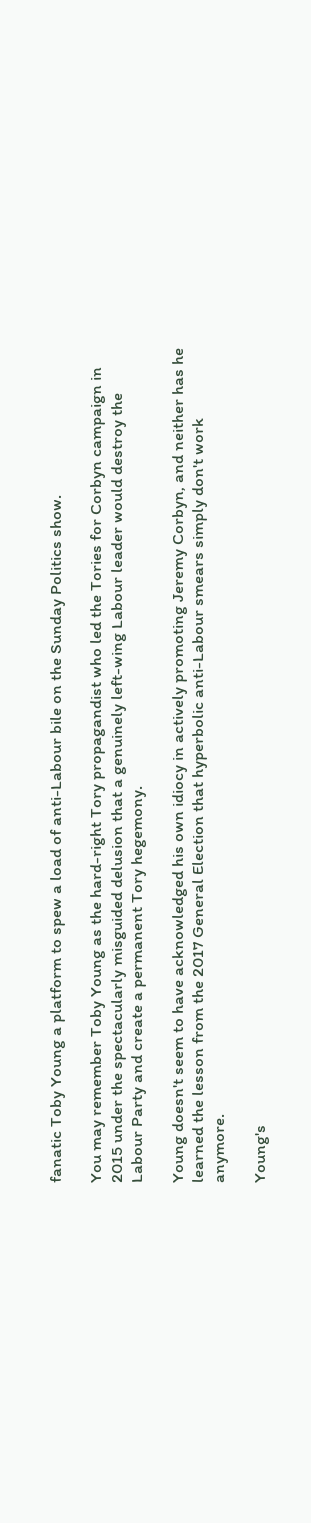fanatic Toby Young a platform to spew a load of anti-Labour bile on the Sunday Politics show.

You may remember Toby Young as the hard-right Tory propagandist who led the Tories for Corbyn campaign in 2015 under the spectacularly misguided delusion that a genuinely left-wing Labour leader would destroy the Labour Party and create a permanent Tory hegemony.

Young doesn't seem to have acknowledged his own idiocy in actively promoting Jeremy Corbyn, and neither has he learned the lesson from the 2017 General Election that hyperbolic anti-Labour smears simply don't work anymore.

Young's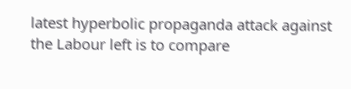latest hyperbolic propaganda attack against the Labour left is to compare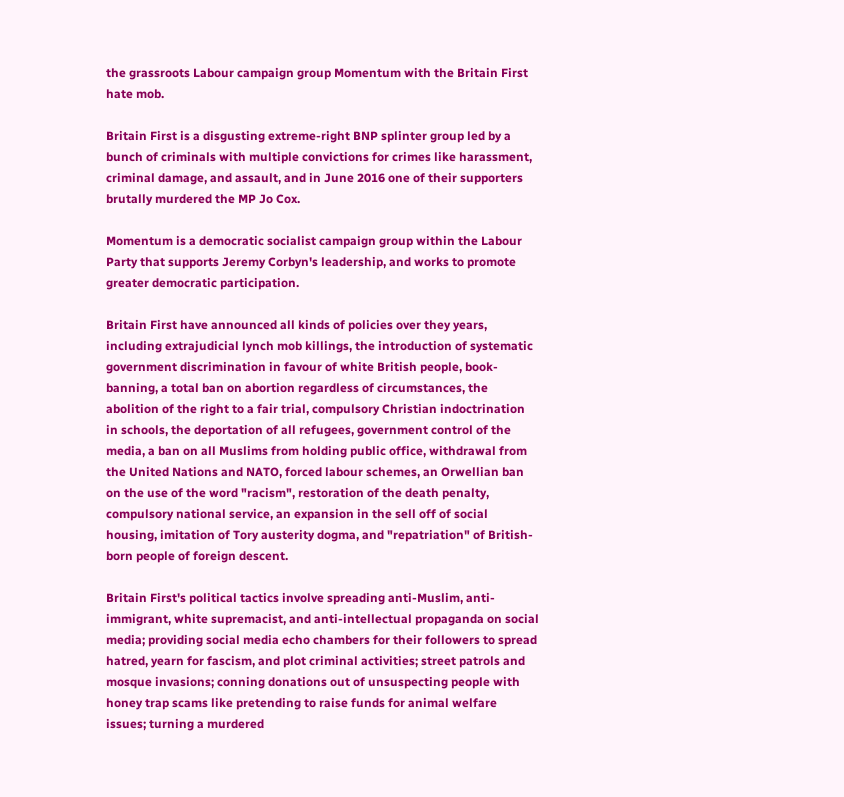the grassroots Labour campaign group Momentum with the Britain First hate mob.

Britain First is a disgusting extreme-right BNP splinter group led by a bunch of criminals with multiple convictions for crimes like harassment, criminal damage, and assault, and in June 2016 one of their supporters brutally murdered the MP Jo Cox.

Momentum is a democratic socialist campaign group within the Labour Party that supports Jeremy Corbyn's leadership, and works to promote greater democratic participation.

Britain First have announced all kinds of policies over they years, including extrajudicial lynch mob killings, the introduction of systematic government discrimination in favour of white British people, book-banning, a total ban on abortion regardless of circumstances, the abolition of the right to a fair trial, compulsory Christian indoctrination in schools, the deportation of all refugees, government control of the media, a ban on all Muslims from holding public office, withdrawal from the United Nations and NATO, forced labour schemes, an Orwellian ban on the use of the word "racism", restoration of the death penalty, compulsory national service, an expansion in the sell off of social housing, imitation of Tory austerity dogma, and "repatriation" of British-born people of foreign descent.

Britain First's political tactics involve spreading anti-Muslim, anti-immigrant, white supremacist, and anti-intellectual propaganda on social media; providing social media echo chambers for their followers to spread hatred, yearn for fascism, and plot criminal activities; street patrols and mosque invasions; conning donations out of unsuspecting people with honey trap scams like pretending to raise funds for animal welfare issues; turning a murdered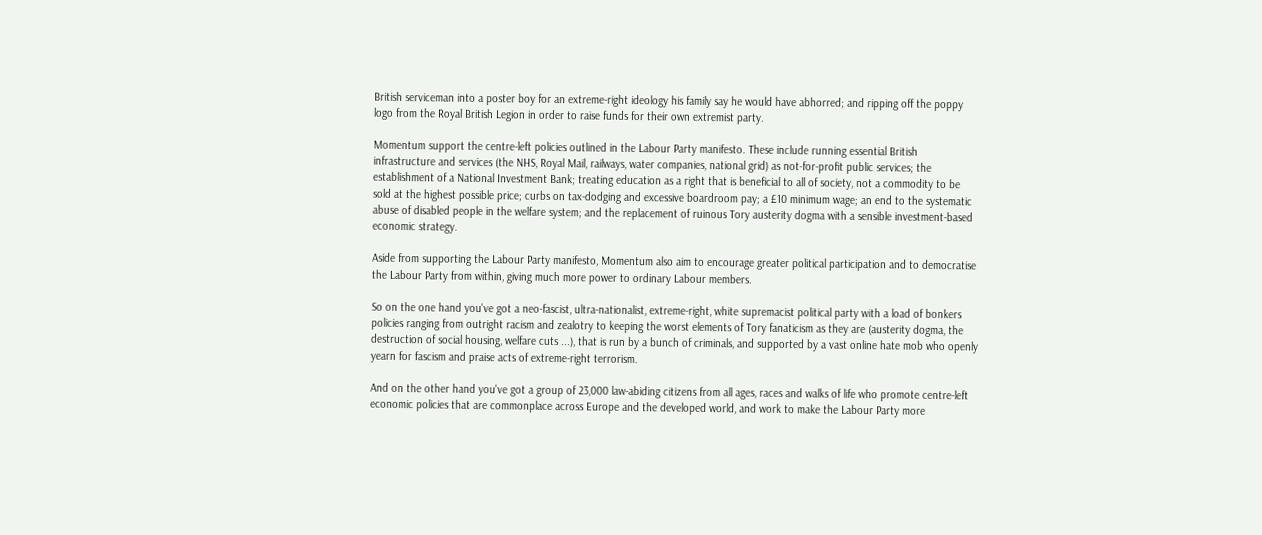British serviceman into a poster boy for an extreme-right ideology his family say he would have abhorred; and ripping off the poppy logo from the Royal British Legion in order to raise funds for their own extremist party.

Momentum support the centre-left policies outlined in the Labour Party manifesto. These include running essential British infrastructure and services (the NHS, Royal Mail, railways, water companies, national grid) as not-for-profit public services; the establishment of a National Investment Bank; treating education as a right that is beneficial to all of society, not a commodity to be sold at the highest possible price; curbs on tax-dodging and excessive boardroom pay; a £10 minimum wage; an end to the systematic abuse of disabled people in the welfare system; and the replacement of ruinous Tory austerity dogma with a sensible investment-based economic strategy.

Aside from supporting the Labour Party manifesto, Momentum also aim to encourage greater political participation and to democratise the Labour Party from within, giving much more power to ordinary Labour members.

So on the one hand you've got a neo-fascist, ultra-nationalist, extreme-right, white supremacist political party with a load of bonkers policies ranging from outright racism and zealotry to keeping the worst elements of Tory fanaticism as they are (austerity dogma, the destruction of social housing, welfare cuts ...), that is run by a bunch of criminals, and supported by a vast online hate mob who openly yearn for fascism and praise acts of extreme-right terrorism.

And on the other hand you've got a group of 23,000 law-abiding citizens from all ages, races and walks of life who promote centre-left economic policies that are commonplace across Europe and the developed world, and work to make the Labour Party more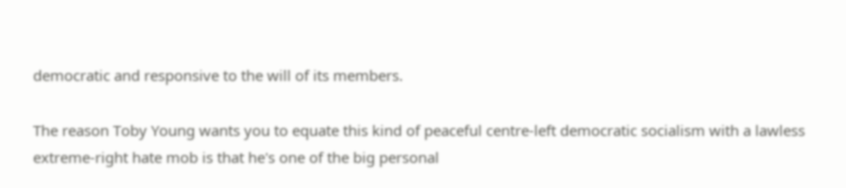democratic and responsive to the will of its members.

The reason Toby Young wants you to equate this kind of peaceful centre-left democratic socialism with a lawless extreme-right hate mob is that he's one of the big personal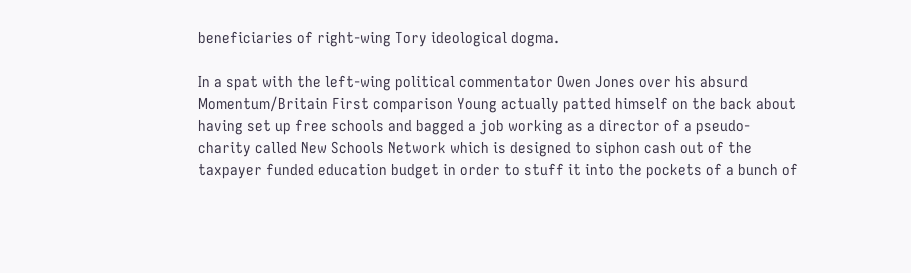beneficiaries of right-wing Tory ideological dogma.

In a spat with the left-wing political commentator Owen Jones over his absurd Momentum/Britain First comparison Young actually patted himself on the back about having set up free schools and bagged a job working as a director of a pseudo-charity called New Schools Network which is designed to siphon cash out of the taxpayer funded education budget in order to stuff it into the pockets of a bunch of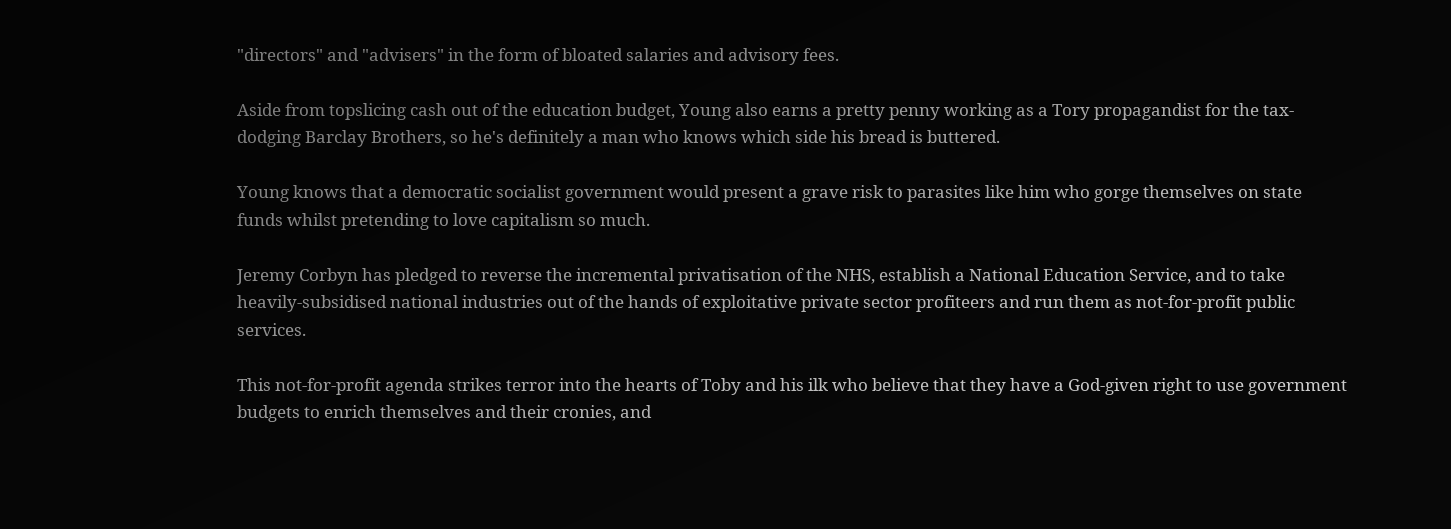"directors" and "advisers" in the form of bloated salaries and advisory fees.

Aside from topslicing cash out of the education budget, Young also earns a pretty penny working as a Tory propagandist for the tax-dodging Barclay Brothers, so he's definitely a man who knows which side his bread is buttered.

Young knows that a democratic socialist government would present a grave risk to parasites like him who gorge themselves on state funds whilst pretending to love capitalism so much.

Jeremy Corbyn has pledged to reverse the incremental privatisation of the NHS, establish a National Education Service, and to take heavily-subsidised national industries out of the hands of exploitative private sector profiteers and run them as not-for-profit public services.

This not-for-profit agenda strikes terror into the hearts of Toby and his ilk who believe that they have a God-given right to use government budgets to enrich themselves and their cronies, and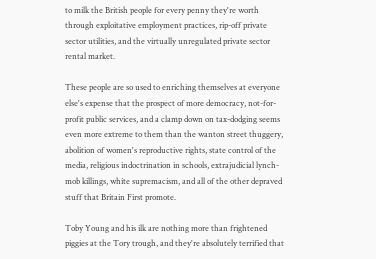to milk the British people for every penny they're worth through exploitative employment practices, rip-off private sector utilities, and the virtually unregulated private sector rental market.

These people are so used to enriching themselves at everyone else's expense that the prospect of more democracy, not-for-profit public services, and a clamp down on tax-dodging seems even more extreme to them than the wanton street thuggery, abolition of women's reproductive rights, state control of the media, religious indoctrination in schools, extrajudicial lynch-mob killings, white supremacism, and all of the other depraved stuff that Britain First promote.

Toby Young and his ilk are nothing more than frightened piggies at the Tory trough, and they're absolutely terrified that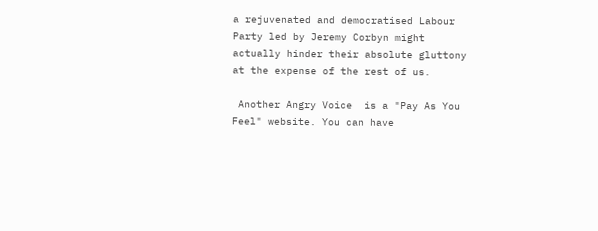a rejuvenated and democratised Labour Party led by Jeremy Corbyn might actually hinder their absolute gluttony at the expense of the rest of us.

 Another Angry Voice  is a "Pay As You Feel" website. You can have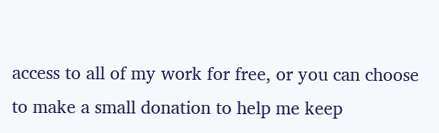access to all of my work for free, or you can choose to make a small donation to help me keep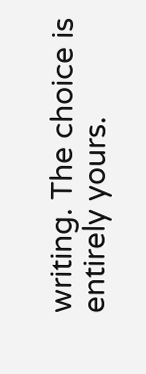writing. The choice is entirely yours.